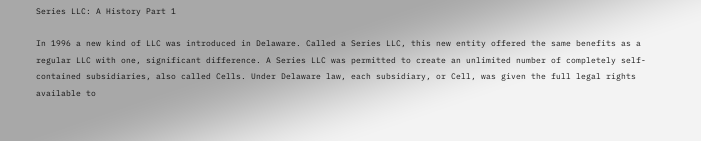Series LLC: A History Part 1

In 1996 a new kind of LLC was introduced in Delaware. Called a Series LLC, this new entity offered the same benefits as a regular LLC with one, significant difference. A Series LLC was permitted to create an unlimited number of completely self-contained subsidiaries, also called Cells. Under Delaware law, each subsidiary, or Cell, was given the full legal rights available to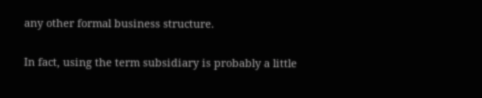any other formal business structure.

In fact, using the term subsidiary is probably a little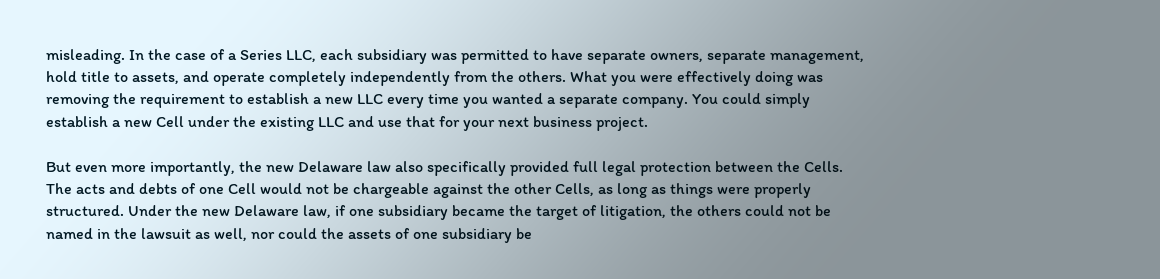misleading. In the case of a Series LLC, each subsidiary was permitted to have separate owners, separate management, hold title to assets, and operate completely independently from the others. What you were effectively doing was removing the requirement to establish a new LLC every time you wanted a separate company. You could simply establish a new Cell under the existing LLC and use that for your next business project.

But even more importantly, the new Delaware law also specifically provided full legal protection between the Cells. The acts and debts of one Cell would not be chargeable against the other Cells, as long as things were properly structured. Under the new Delaware law, if one subsidiary became the target of litigation, the others could not be named in the lawsuit as well, nor could the assets of one subsidiary be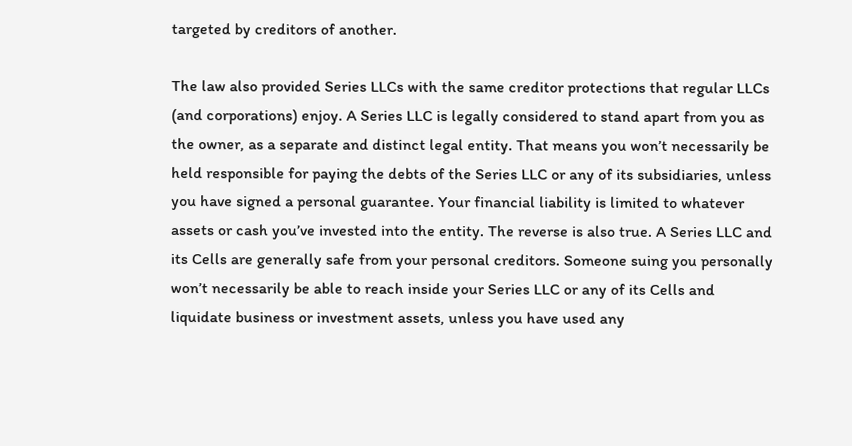targeted by creditors of another.

The law also provided Series LLCs with the same creditor protections that regular LLCs (and corporations) enjoy. A Series LLC is legally considered to stand apart from you as the owner, as a separate and distinct legal entity. That means you won’t necessarily be held responsible for paying the debts of the Series LLC or any of its subsidiaries, unless you have signed a personal guarantee. Your financial liability is limited to whatever assets or cash you’ve invested into the entity. The reverse is also true. A Series LLC and its Cells are generally safe from your personal creditors. Someone suing you personally won’t necessarily be able to reach inside your Series LLC or any of its Cells and liquidate business or investment assets, unless you have used any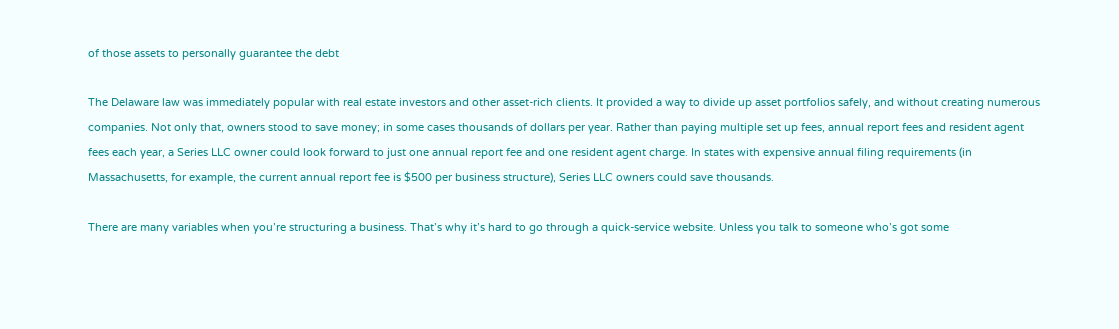of those assets to personally guarantee the debt

The Delaware law was immediately popular with real estate investors and other asset-rich clients. It provided a way to divide up asset portfolios safely, and without creating numerous companies. Not only that, owners stood to save money; in some cases thousands of dollars per year. Rather than paying multiple set up fees, annual report fees and resident agent fees each year, a Series LLC owner could look forward to just one annual report fee and one resident agent charge. In states with expensive annual filing requirements (in Massachusetts, for example, the current annual report fee is $500 per business structure), Series LLC owners could save thousands.

There are many variables when you’re structuring a business. That’s why it’s hard to go through a quick-service website. Unless you talk to someone who’s got some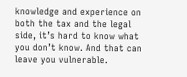knowledge and experience on both the tax and the legal side, it’s hard to know what you don’t know. And that can leave you vulnerable.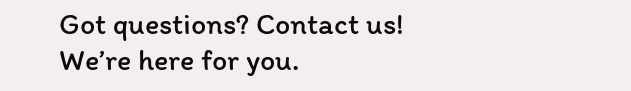Got questions? Contact us! We’re here for you.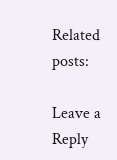Related posts:

Leave a Reply